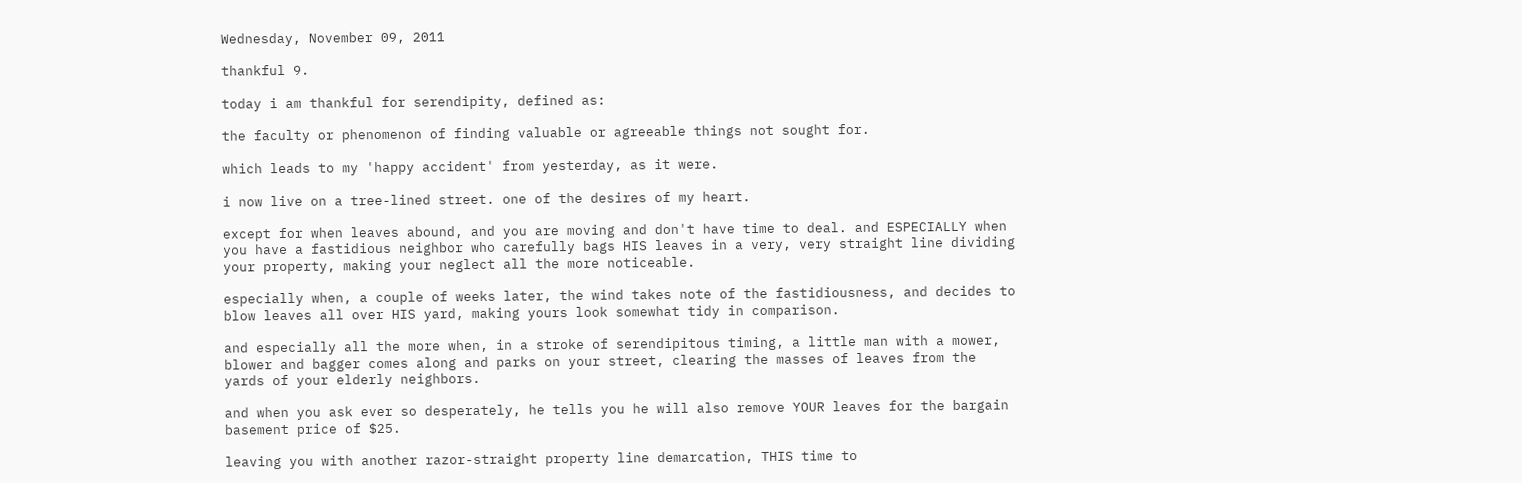Wednesday, November 09, 2011

thankful 9.

today i am thankful for serendipity, defined as:

the faculty or phenomenon of finding valuable or agreeable things not sought for.

which leads to my 'happy accident' from yesterday, as it were.

i now live on a tree-lined street. one of the desires of my heart.

except for when leaves abound, and you are moving and don't have time to deal. and ESPECIALLY when you have a fastidious neighbor who carefully bags HIS leaves in a very, very straight line dividing your property, making your neglect all the more noticeable.

especially when, a couple of weeks later, the wind takes note of the fastidiousness, and decides to blow leaves all over HIS yard, making yours look somewhat tidy in comparison.

and especially all the more when, in a stroke of serendipitous timing, a little man with a mower, blower and bagger comes along and parks on your street, clearing the masses of leaves from the yards of your elderly neighbors.

and when you ask ever so desperately, he tells you he will also remove YOUR leaves for the bargain basement price of $25.

leaving you with another razor-straight property line demarcation, THIS time to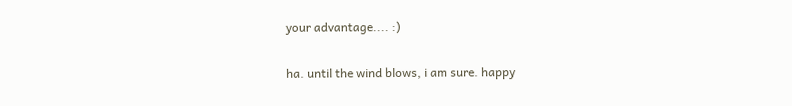your advantage.... :)

ha. until the wind blows, i am sure. happy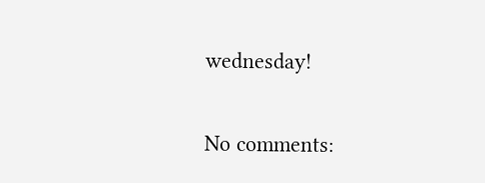wednesday!

No comments: